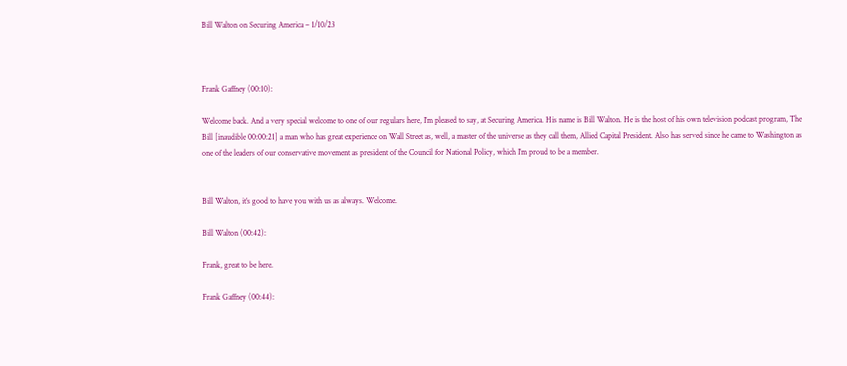Bill Walton on Securing America – 1/10/23



Frank Gaffney (00:10):

Welcome back. And a very special welcome to one of our regulars here, I’m pleased to say, at Securing America. His name is Bill Walton. He is the host of his own television podcast program, The Bill [inaudible 00:00:21] a man who has great experience on Wall Street as, well, a master of the universe as they call them, Allied Capital President. Also has served since he came to Washington as one of the leaders of our conservative movement as president of the Council for National Policy, which I’m proud to be a member.


Bill Walton, it’s good to have you with us as always. Welcome.

Bill Walton (00:42):

Frank, great to be here.

Frank Gaffney (00:44):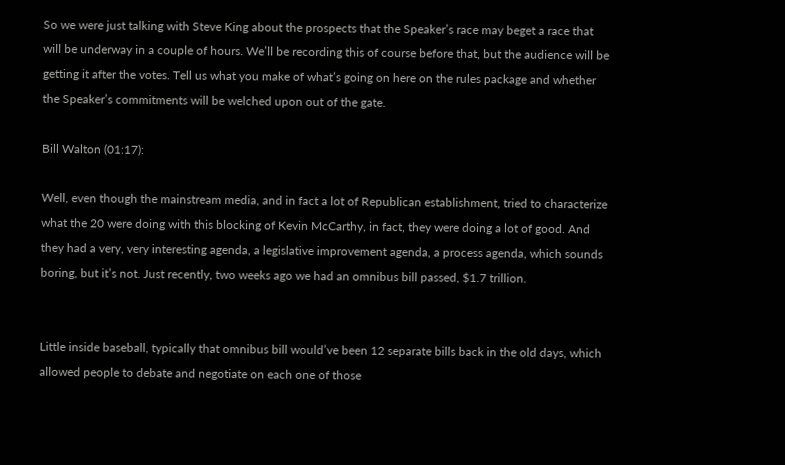So we were just talking with Steve King about the prospects that the Speaker’s race may beget a race that will be underway in a couple of hours. We’ll be recording this of course before that, but the audience will be getting it after the votes. Tell us what you make of what’s going on here on the rules package and whether the Speaker’s commitments will be welched upon out of the gate.

Bill Walton (01:17):

Well, even though the mainstream media, and in fact a lot of Republican establishment, tried to characterize what the 20 were doing with this blocking of Kevin McCarthy, in fact, they were doing a lot of good. And they had a very, very interesting agenda, a legislative improvement agenda, a process agenda, which sounds boring, but it’s not. Just recently, two weeks ago we had an omnibus bill passed, $1.7 trillion.


Little inside baseball, typically that omnibus bill would’ve been 12 separate bills back in the old days, which allowed people to debate and negotiate on each one of those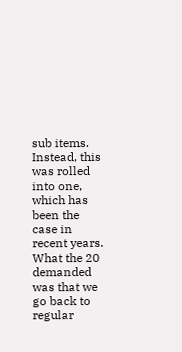sub items. Instead, this was rolled into one, which has been the case in recent years. What the 20 demanded was that we go back to regular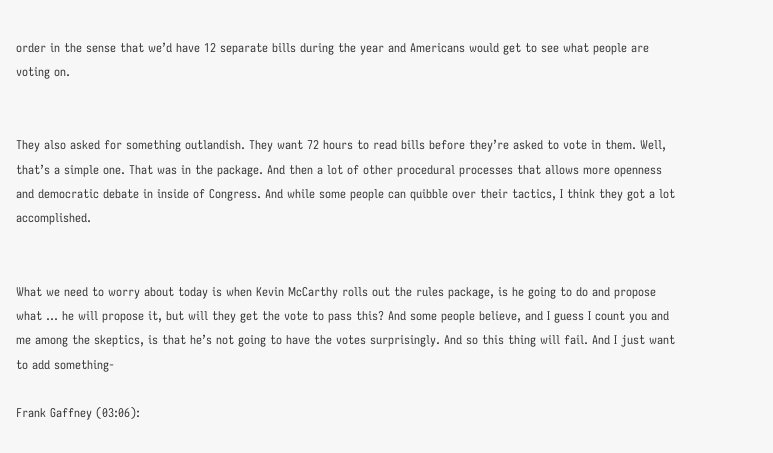order in the sense that we’d have 12 separate bills during the year and Americans would get to see what people are voting on.


They also asked for something outlandish. They want 72 hours to read bills before they’re asked to vote in them. Well, that’s a simple one. That was in the package. And then a lot of other procedural processes that allows more openness and democratic debate in inside of Congress. And while some people can quibble over their tactics, I think they got a lot accomplished.


What we need to worry about today is when Kevin McCarthy rolls out the rules package, is he going to do and propose what … he will propose it, but will they get the vote to pass this? And some people believe, and I guess I count you and me among the skeptics, is that he’s not going to have the votes surprisingly. And so this thing will fail. And I just want to add something-

Frank Gaffney (03:06):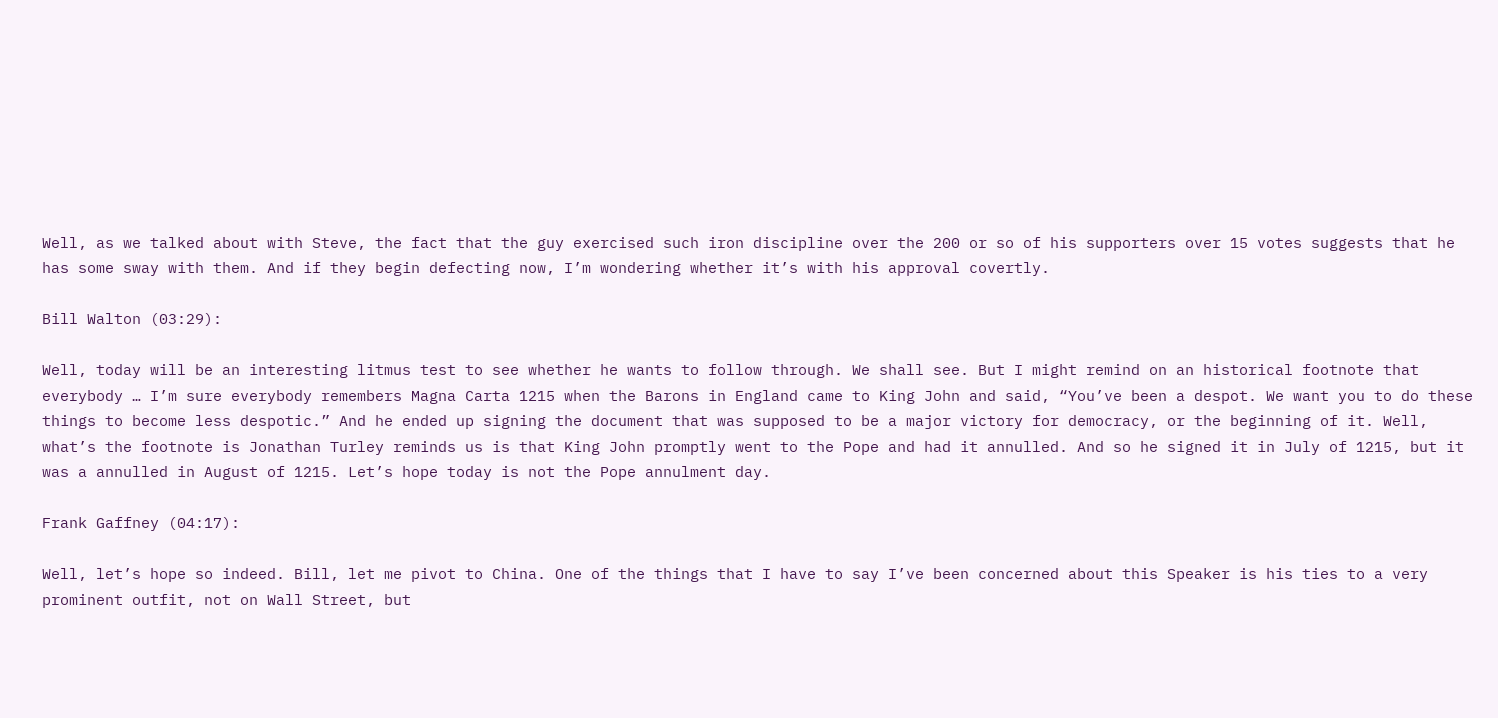Well, as we talked about with Steve, the fact that the guy exercised such iron discipline over the 200 or so of his supporters over 15 votes suggests that he has some sway with them. And if they begin defecting now, I’m wondering whether it’s with his approval covertly.

Bill Walton (03:29):

Well, today will be an interesting litmus test to see whether he wants to follow through. We shall see. But I might remind on an historical footnote that everybody … I’m sure everybody remembers Magna Carta 1215 when the Barons in England came to King John and said, “You’ve been a despot. We want you to do these things to become less despotic.” And he ended up signing the document that was supposed to be a major victory for democracy, or the beginning of it. Well, what’s the footnote is Jonathan Turley reminds us is that King John promptly went to the Pope and had it annulled. And so he signed it in July of 1215, but it was a annulled in August of 1215. Let’s hope today is not the Pope annulment day.

Frank Gaffney (04:17):

Well, let’s hope so indeed. Bill, let me pivot to China. One of the things that I have to say I’ve been concerned about this Speaker is his ties to a very prominent outfit, not on Wall Street, but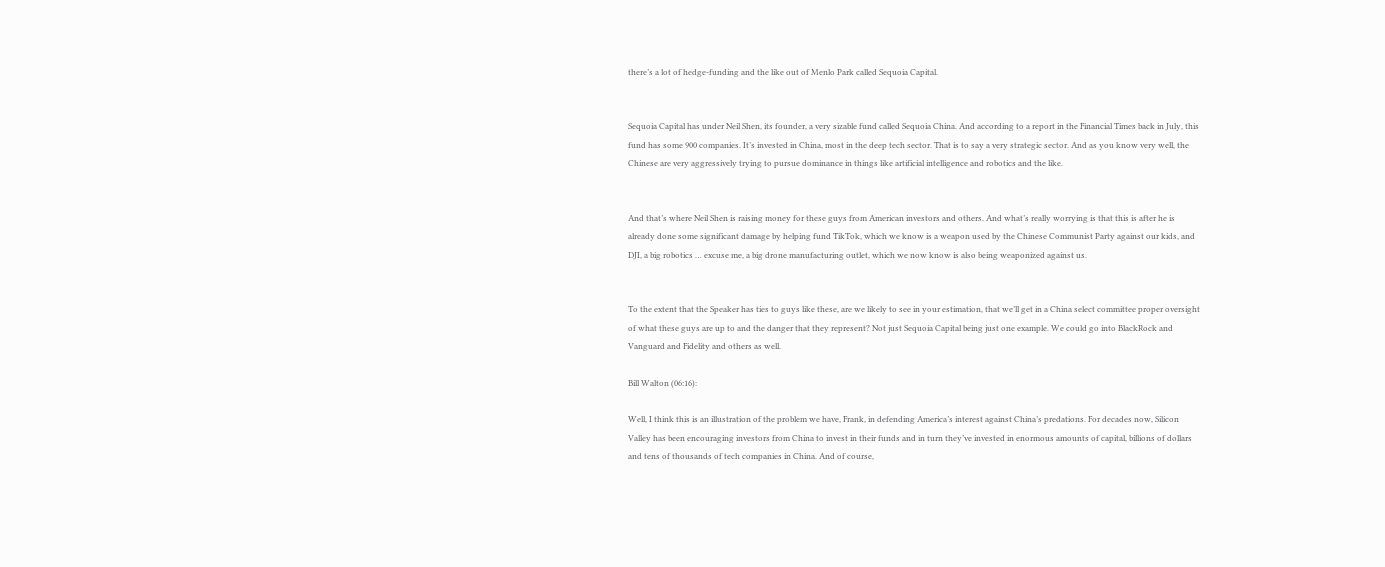there’s a lot of hedge-funding and the like out of Menlo Park called Sequoia Capital.


Sequoia Capital has under Neil Shen, its founder, a very sizable fund called Sequoia China. And according to a report in the Financial Times back in July, this fund has some 900 companies. It’s invested in China, most in the deep tech sector. That is to say a very strategic sector. And as you know very well, the Chinese are very aggressively trying to pursue dominance in things like artificial intelligence and robotics and the like.


And that’s where Neil Shen is raising money for these guys from American investors and others. And what’s really worrying is that this is after he is already done some significant damage by helping fund TikTok, which we know is a weapon used by the Chinese Communist Party against our kids, and DJI, a big robotics … excuse me, a big drone manufacturing outlet, which we now know is also being weaponized against us.


To the extent that the Speaker has ties to guys like these, are we likely to see in your estimation, that we’ll get in a China select committee proper oversight of what these guys are up to and the danger that they represent? Not just Sequoia Capital being just one example. We could go into BlackRock and Vanguard and Fidelity and others as well.

Bill Walton (06:16):

Well, I think this is an illustration of the problem we have, Frank, in defending America’s interest against China’s predations. For decades now, Silicon Valley has been encouraging investors from China to invest in their funds and in turn they’ve invested in enormous amounts of capital, billions of dollars and tens of thousands of tech companies in China. And of course,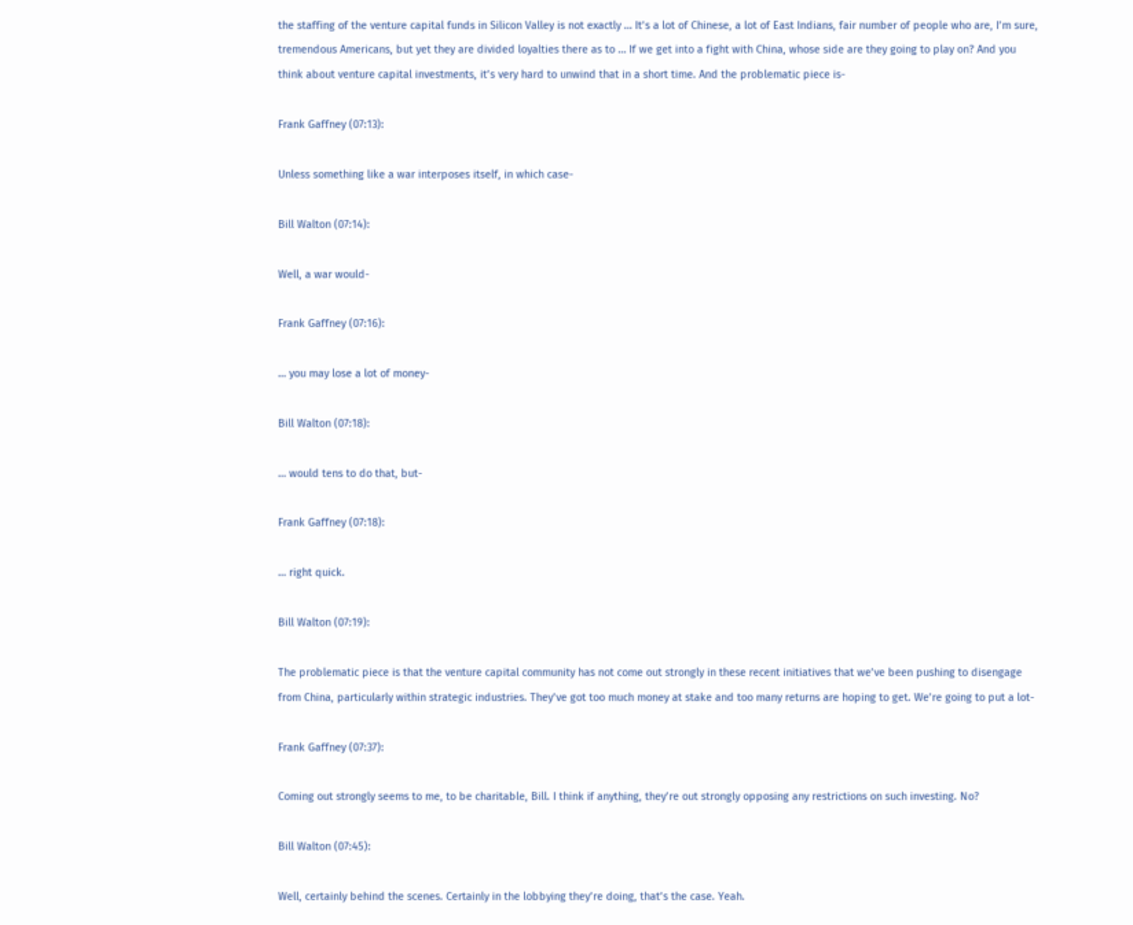the staffing of the venture capital funds in Silicon Valley is not exactly … It’s a lot of Chinese, a lot of East Indians, fair number of people who are, I’m sure, tremendous Americans, but yet they are divided loyalties there as to … If we get into a fight with China, whose side are they going to play on? And you think about venture capital investments, it’s very hard to unwind that in a short time. And the problematic piece is-

Frank Gaffney (07:13):

Unless something like a war interposes itself, in which case-

Bill Walton (07:14):

Well, a war would-

Frank Gaffney (07:16):

… you may lose a lot of money-

Bill Walton (07:18):

… would tens to do that, but-

Frank Gaffney (07:18):

… right quick.

Bill Walton (07:19):

The problematic piece is that the venture capital community has not come out strongly in these recent initiatives that we’ve been pushing to disengage from China, particularly within strategic industries. They’ve got too much money at stake and too many returns are hoping to get. We’re going to put a lot-

Frank Gaffney (07:37):

Coming out strongly seems to me, to be charitable, Bill. I think if anything, they’re out strongly opposing any restrictions on such investing. No?

Bill Walton (07:45):

Well, certainly behind the scenes. Certainly in the lobbying they’re doing, that’s the case. Yeah.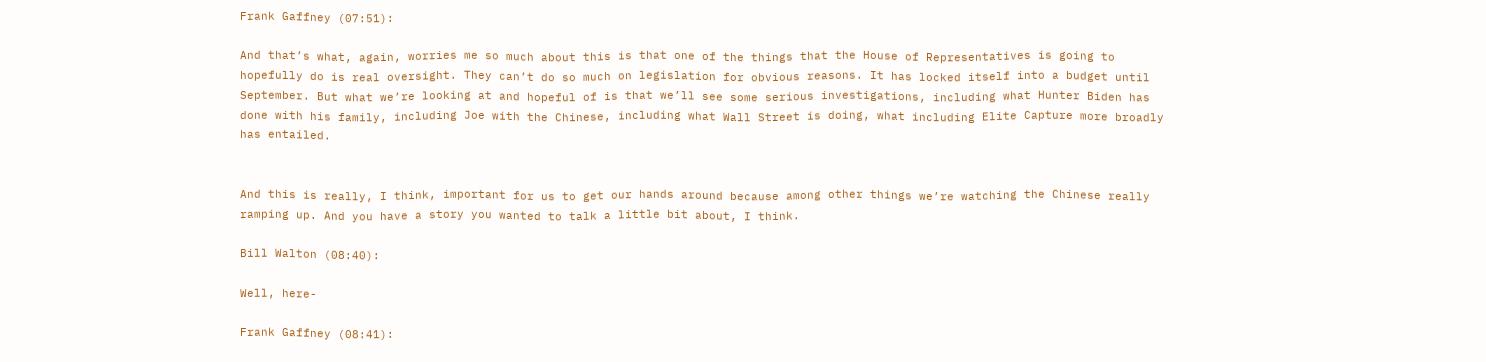Frank Gaffney (07:51):

And that’s what, again, worries me so much about this is that one of the things that the House of Representatives is going to hopefully do is real oversight. They can’t do so much on legislation for obvious reasons. It has locked itself into a budget until September. But what we’re looking at and hopeful of is that we’ll see some serious investigations, including what Hunter Biden has done with his family, including Joe with the Chinese, including what Wall Street is doing, what including Elite Capture more broadly has entailed.


And this is really, I think, important for us to get our hands around because among other things we’re watching the Chinese really ramping up. And you have a story you wanted to talk a little bit about, I think.

Bill Walton (08:40):

Well, here-

Frank Gaffney (08:41):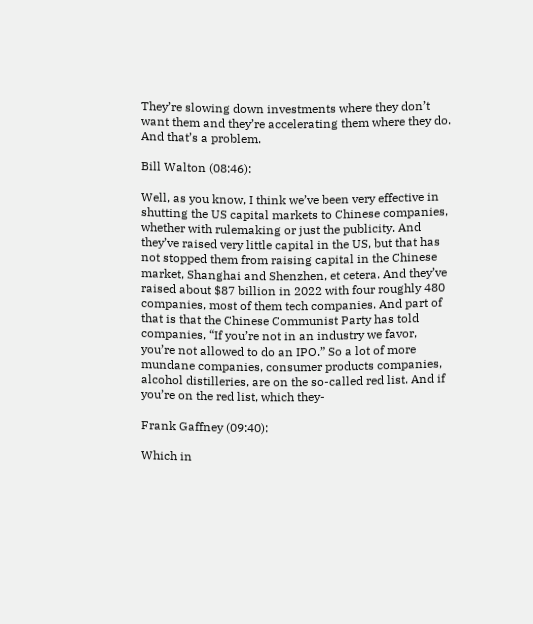They’re slowing down investments where they don’t want them and they’re accelerating them where they do. And that’s a problem.

Bill Walton (08:46):

Well, as you know, I think we’ve been very effective in shutting the US capital markets to Chinese companies, whether with rulemaking or just the publicity. And they’ve raised very little capital in the US, but that has not stopped them from raising capital in the Chinese market, Shanghai and Shenzhen, et cetera. And they’ve raised about $87 billion in 2022 with four roughly 480 companies, most of them tech companies. And part of that is that the Chinese Communist Party has told companies, “If you’re not in an industry we favor, you’re not allowed to do an IPO.” So a lot of more mundane companies, consumer products companies, alcohol distilleries, are on the so-called red list. And if you’re on the red list, which they-

Frank Gaffney (09:40):

Which in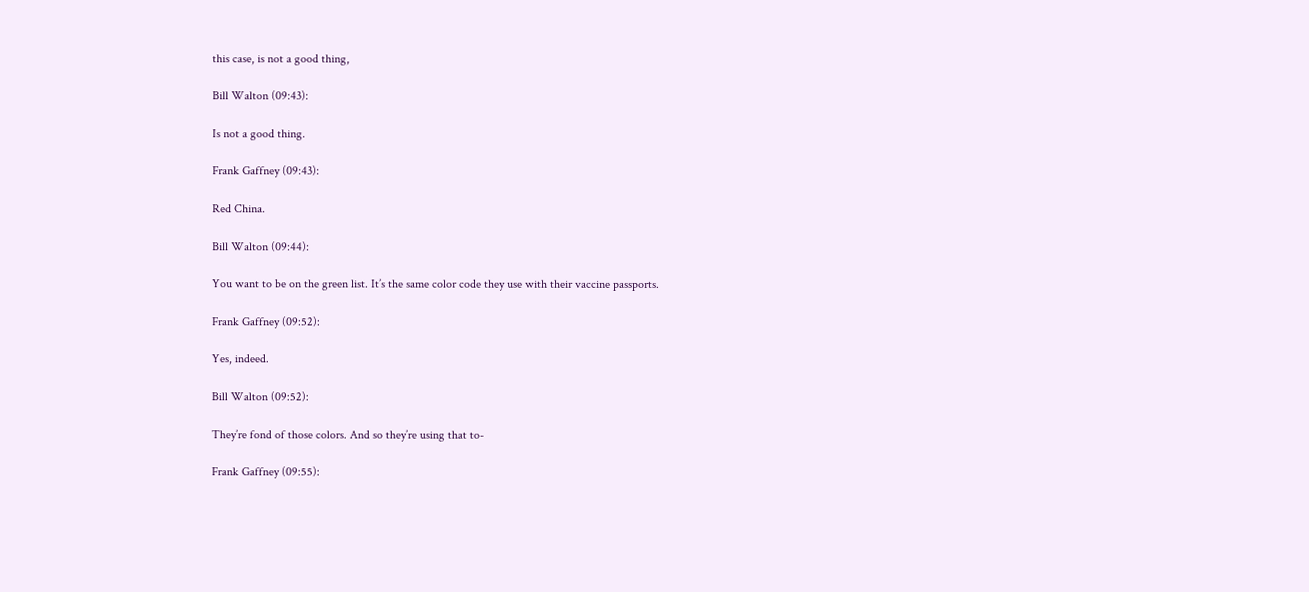this case, is not a good thing,

Bill Walton (09:43):

Is not a good thing.

Frank Gaffney (09:43):

Red China.

Bill Walton (09:44):

You want to be on the green list. It’s the same color code they use with their vaccine passports.

Frank Gaffney (09:52):

Yes, indeed.

Bill Walton (09:52):

They’re fond of those colors. And so they’re using that to-

Frank Gaffney (09:55):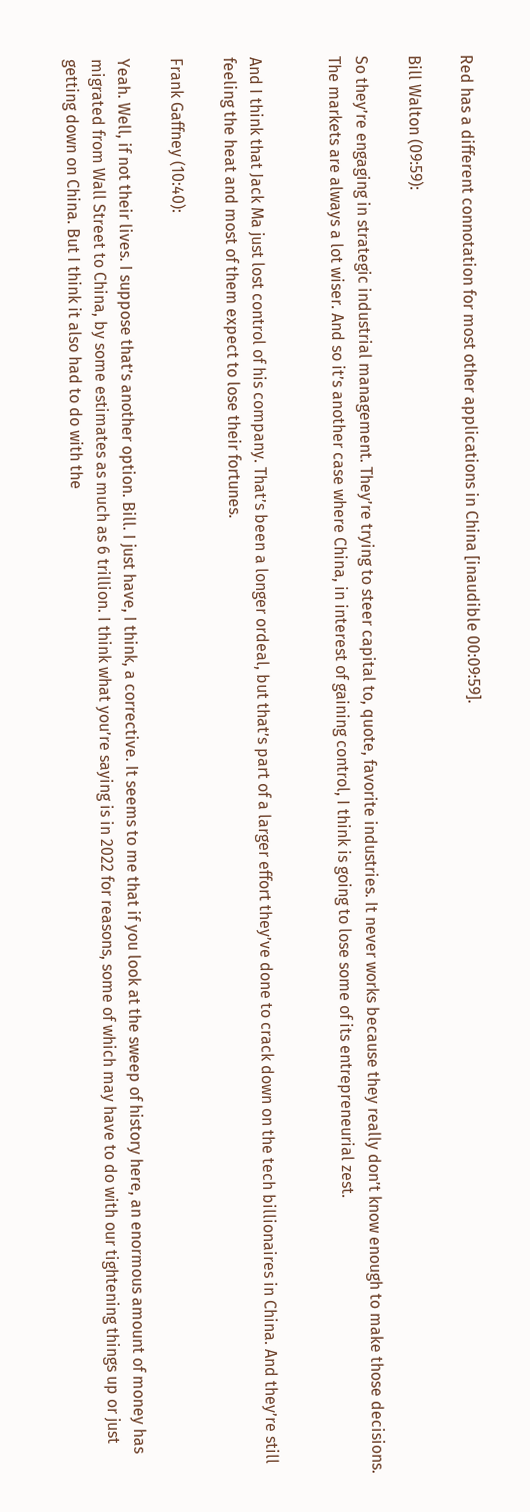Red has a different connotation for most other applications in China [inaudible 00:09:59].

Bill Walton (09:59):

So they’re engaging in strategic industrial management. They’re trying to steer capital to, quote, favorite industries. It never works because they really don’t know enough to make those decisions. The markets are always a lot wiser. And so it’s another case where China, in interest of gaining control, I think is going to lose some of its entrepreneurial zest.


And I think that Jack Ma just lost control of his company. That’s been a longer ordeal, but that’s part of a larger effort they’ve done to crack down on the tech billionaires in China. And they’re still feeling the heat and most of them expect to lose their fortunes.

Frank Gaffney (10:40):

Yeah. Well, if not their lives. I suppose that’s another option. Bill. I just have, I think, a corrective. It seems to me that if you look at the sweep of history here, an enormous amount of money has migrated from Wall Street to China, by some estimates as much as 6 trillion. I think what you’re saying is in 2022 for reasons, some of which may have to do with our tightening things up or just getting down on China. But I think it also had to do with the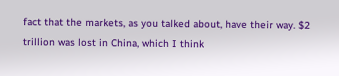fact that the markets, as you talked about, have their way. $2 trillion was lost in China, which I think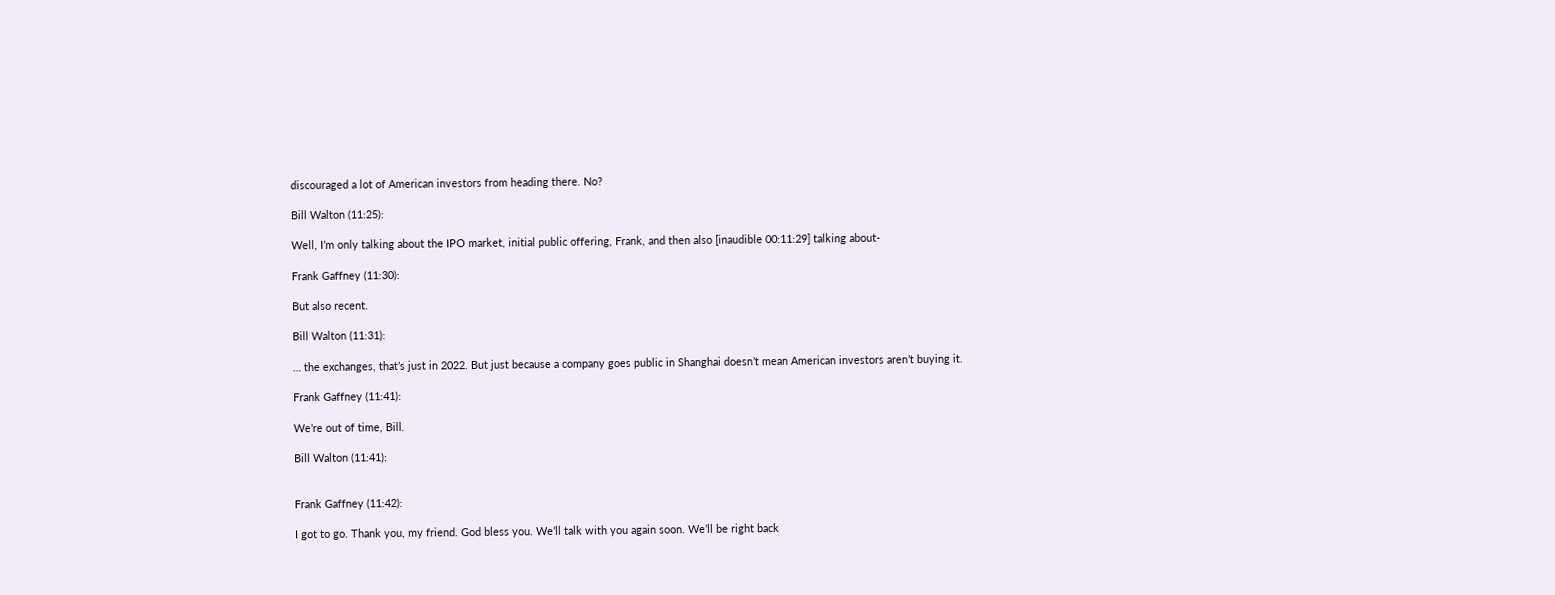discouraged a lot of American investors from heading there. No?

Bill Walton (11:25):

Well, I’m only talking about the IPO market, initial public offering, Frank, and then also [inaudible 00:11:29] talking about-

Frank Gaffney (11:30):

But also recent.

Bill Walton (11:31):

… the exchanges, that’s just in 2022. But just because a company goes public in Shanghai doesn’t mean American investors aren’t buying it.

Frank Gaffney (11:41):

We’re out of time, Bill.

Bill Walton (11:41):


Frank Gaffney (11:42):

I got to go. Thank you, my friend. God bless you. We’ll talk with you again soon. We’ll be right back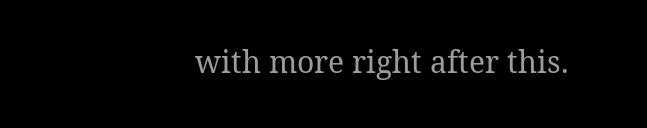with more right after this.